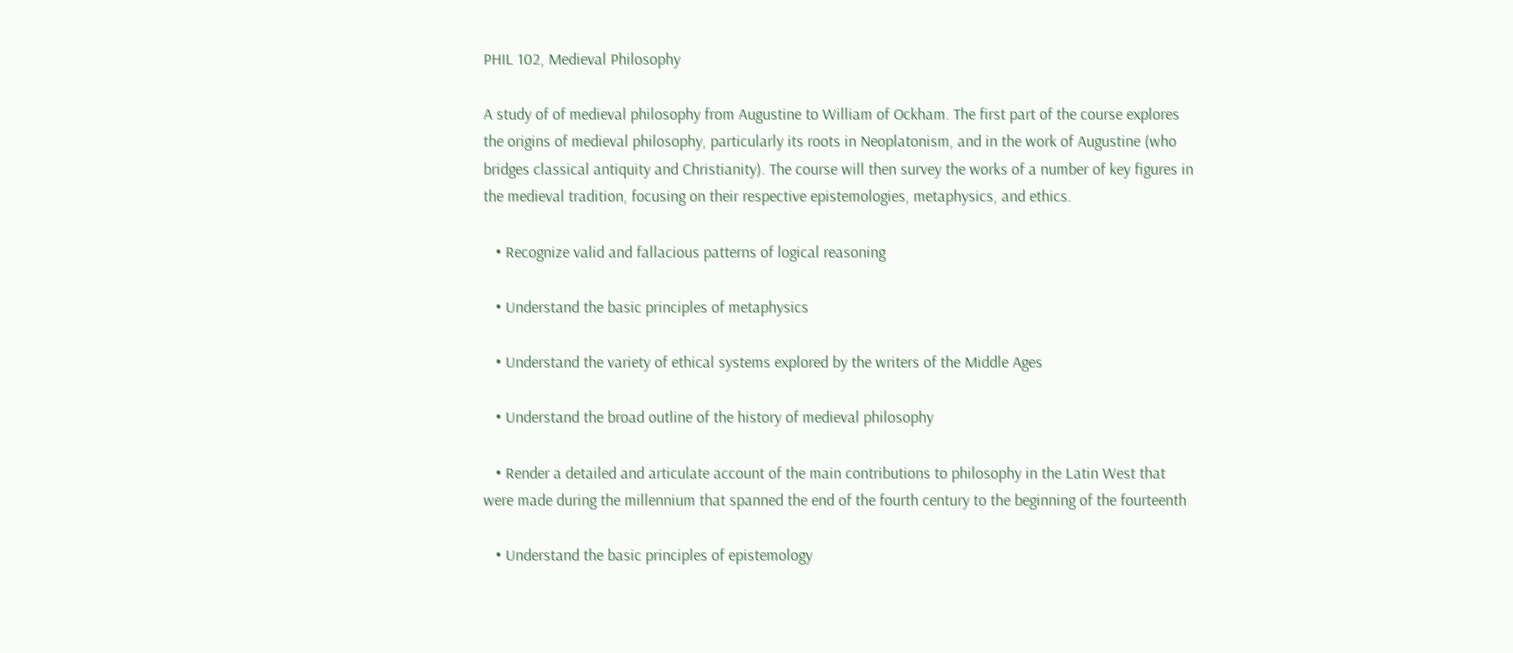PHIL 102, Medieval Philosophy

A study of of medieval philosophy from Augustine to William of Ockham. The first part of the course explores the origins of medieval philosophy, particularly its roots in Neoplatonism, and in the work of Augustine (who bridges classical antiquity and Christianity). The course will then survey the works of a number of key figures in the medieval tradition, focusing on their respective epistemologies, metaphysics, and ethics.

   • Recognize valid and fallacious patterns of logical reasoning

   • Understand the basic principles of metaphysics

   • Understand the variety of ethical systems explored by the writers of the Middle Ages

   • Understand the broad outline of the history of medieval philosophy

   • Render a detailed and articulate account of the main contributions to philosophy in the Latin West that were made during the millennium that spanned the end of the fourth century to the beginning of the fourteenth

   • Understand the basic principles of epistemology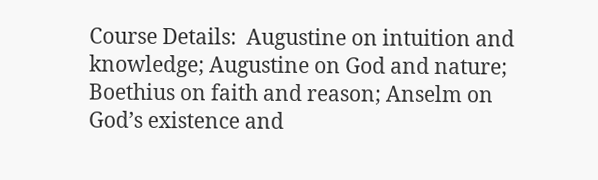Course Details:  Augustine on intuition and knowledge; Augustine on God and nature; Boethius on faith and reason; Anselm on God’s existence and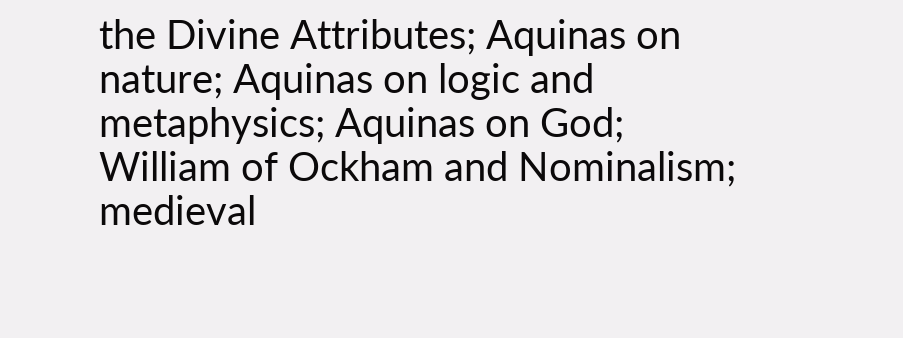the Divine Attributes; Aquinas on nature; Aquinas on logic and metaphysics; Aquinas on God; William of Ockham and Nominalism; medieval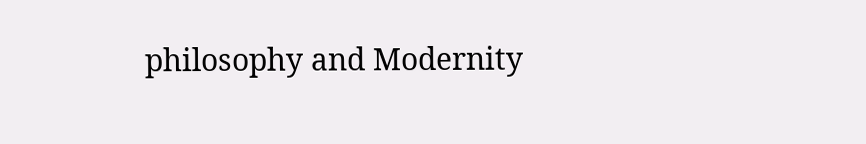philosophy and Modernity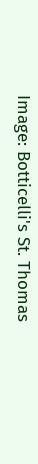Image: Botticelli's St. Thomas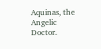Aquinas, the Angelic Doctor.